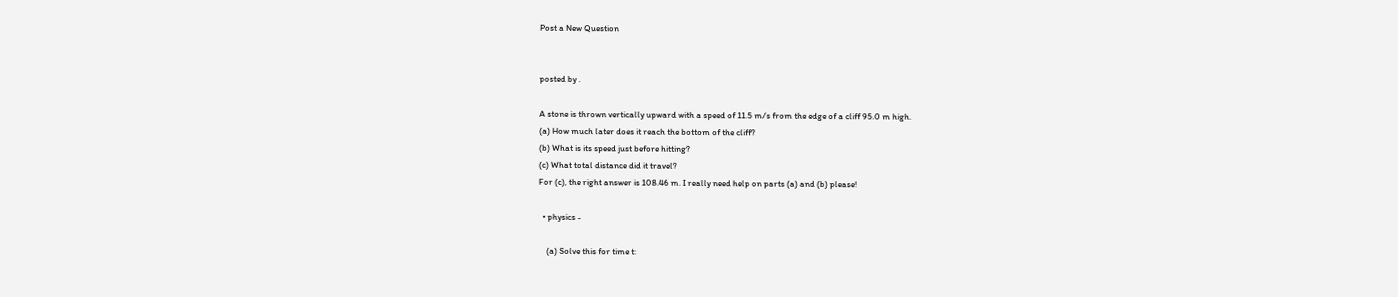Post a New Question


posted by .

A stone is thrown vertically upward with a speed of 11.5 m/s from the edge of a cliff 95.0 m high.
(a) How much later does it reach the bottom of the cliff?
(b) What is its speed just before hitting?
(c) What total distance did it travel?
For (c), the right answer is 108.46 m. I really need help on parts (a) and (b) please!

  • physics -

    (a) Solve this for time t: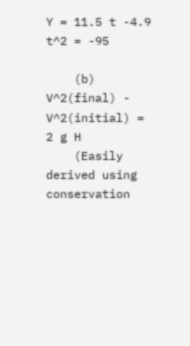Y = 11.5 t -4.9 t^2 = -95

    (b) V^2(final) - V^2(initial) = 2 g H
    (Easily derived using conservation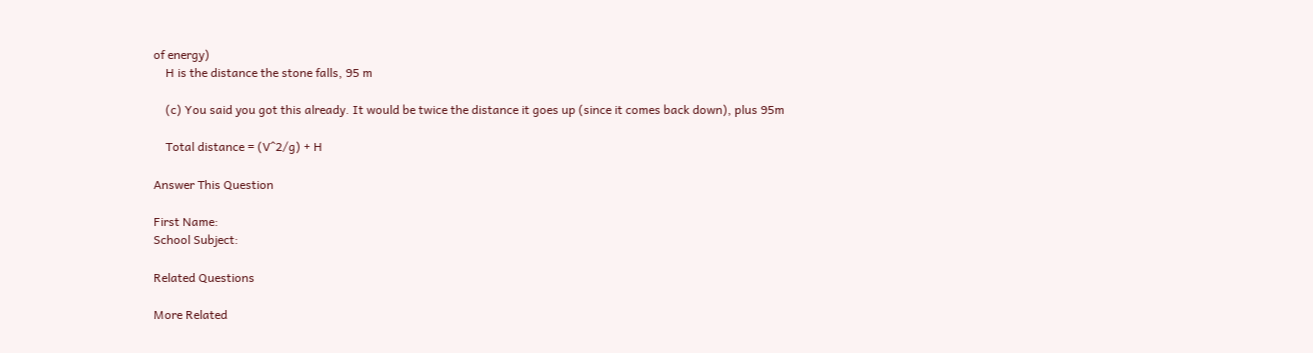of energy)
    H is the distance the stone falls, 95 m

    (c) You said you got this already. It would be twice the distance it goes up (since it comes back down), plus 95m

    Total distance = (V^2/g) + H

Answer This Question

First Name:
School Subject:

Related Questions

More Related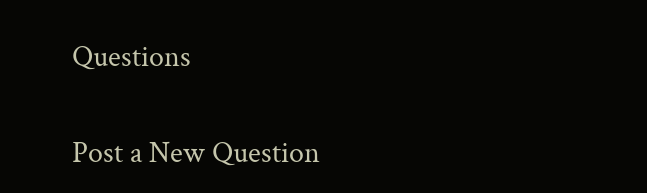Questions

Post a New Question